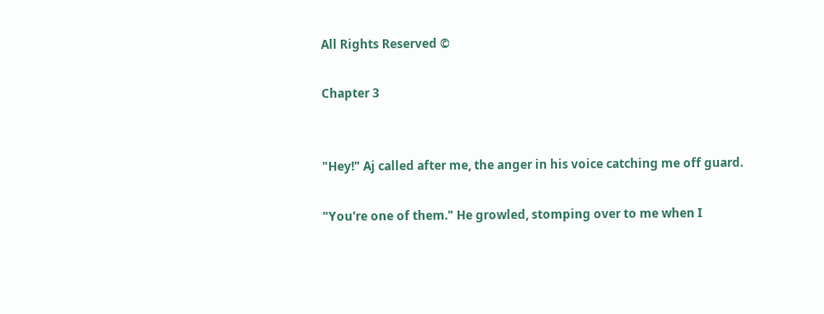All Rights Reserved ©

Chapter 3


"Hey!" Aj called after me, the anger in his voice catching me off guard.

"You're one of them." He growled, stomping over to me when I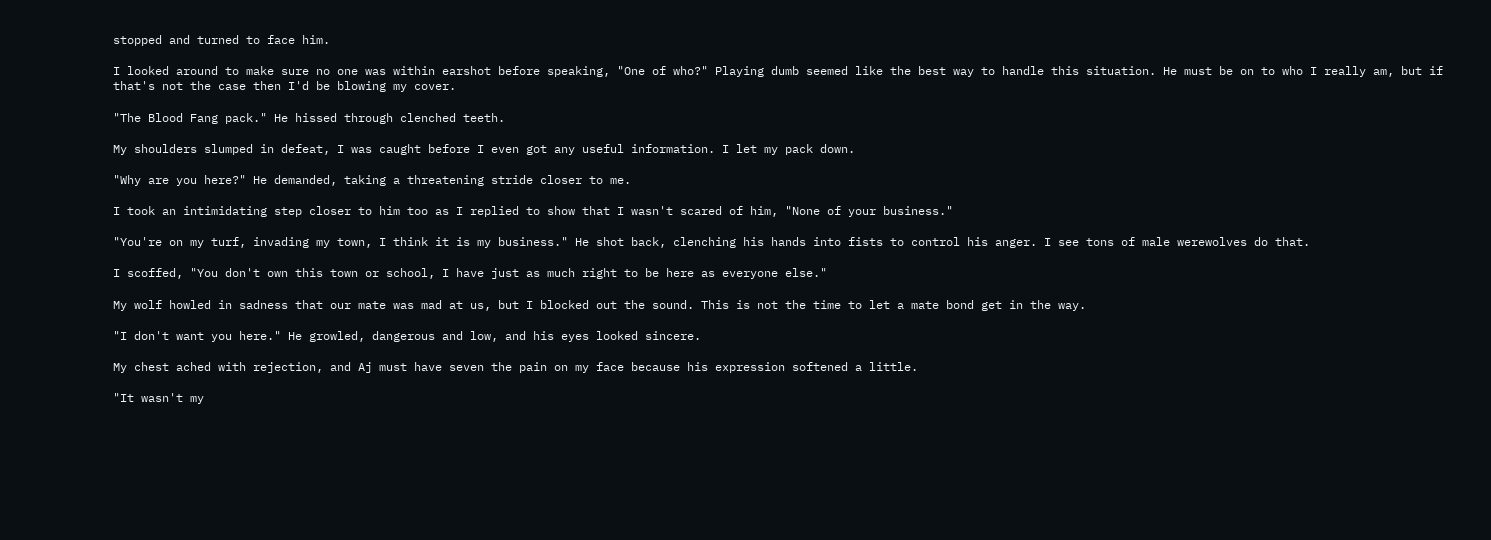stopped and turned to face him.

I looked around to make sure no one was within earshot before speaking, "One of who?" Playing dumb seemed like the best way to handle this situation. He must be on to who I really am, but if that's not the case then I'd be blowing my cover.

"The Blood Fang pack." He hissed through clenched teeth.

My shoulders slumped in defeat, I was caught before I even got any useful information. I let my pack down.

"Why are you here?" He demanded, taking a threatening stride closer to me.

I took an intimidating step closer to him too as I replied to show that I wasn't scared of him, "None of your business."

"You're on my turf, invading my town, I think it is my business." He shot back, clenching his hands into fists to control his anger. I see tons of male werewolves do that.

I scoffed, "You don't own this town or school, I have just as much right to be here as everyone else."

My wolf howled in sadness that our mate was mad at us, but I blocked out the sound. This is not the time to let a mate bond get in the way.

"I don't want you here." He growled, dangerous and low, and his eyes looked sincere.

My chest ached with rejection, and Aj must have seven the pain on my face because his expression softened a little.

"It wasn't my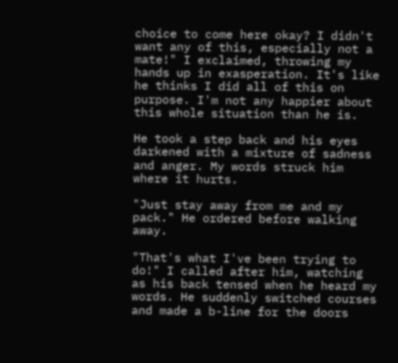choice to come here okay? I didn't want any of this, especially not a mate!" I exclaimed, throwing my hands up in exasperation. It's like he thinks I did all of this on purpose. I'm not any happier about this whole situation than he is.

He took a step back and his eyes darkened with a mixture of sadness and anger. My words struck him where it hurts.

"Just stay away from me and my pack." He ordered before walking away.

"That's what I've been trying to do!" I called after him, watching as his back tensed when he heard my words. He suddenly switched courses and made a b-line for the doors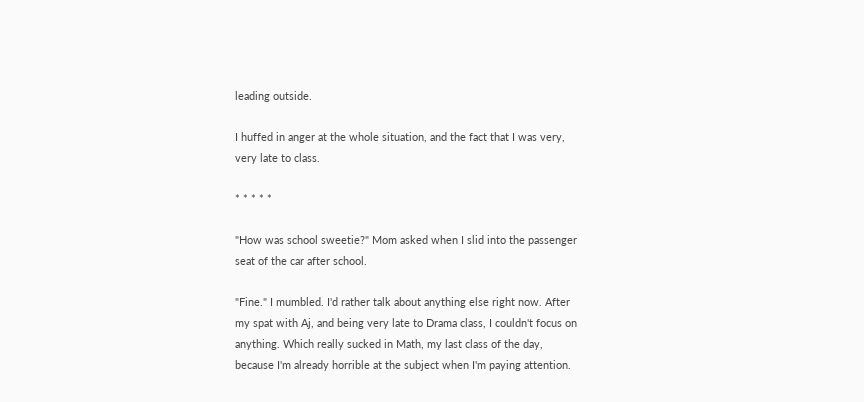leading outside.

I huffed in anger at the whole situation, and the fact that I was very, very late to class.

* * * * *

"How was school sweetie?" Mom asked when I slid into the passenger seat of the car after school.

"Fine." I mumbled. I'd rather talk about anything else right now. After my spat with Aj, and being very late to Drama class, I couldn't focus on anything. Which really sucked in Math, my last class of the day, because I'm already horrible at the subject when I'm paying attention.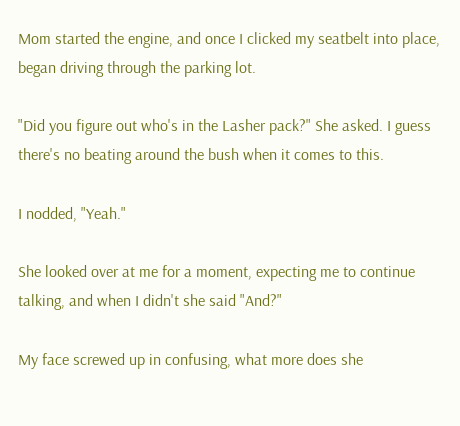Mom started the engine, and once I clicked my seatbelt into place, began driving through the parking lot.

"Did you figure out who's in the Lasher pack?" She asked. I guess there's no beating around the bush when it comes to this.

I nodded, "Yeah."

She looked over at me for a moment, expecting me to continue talking, and when I didn't she said "And?"

My face screwed up in confusing, what more does she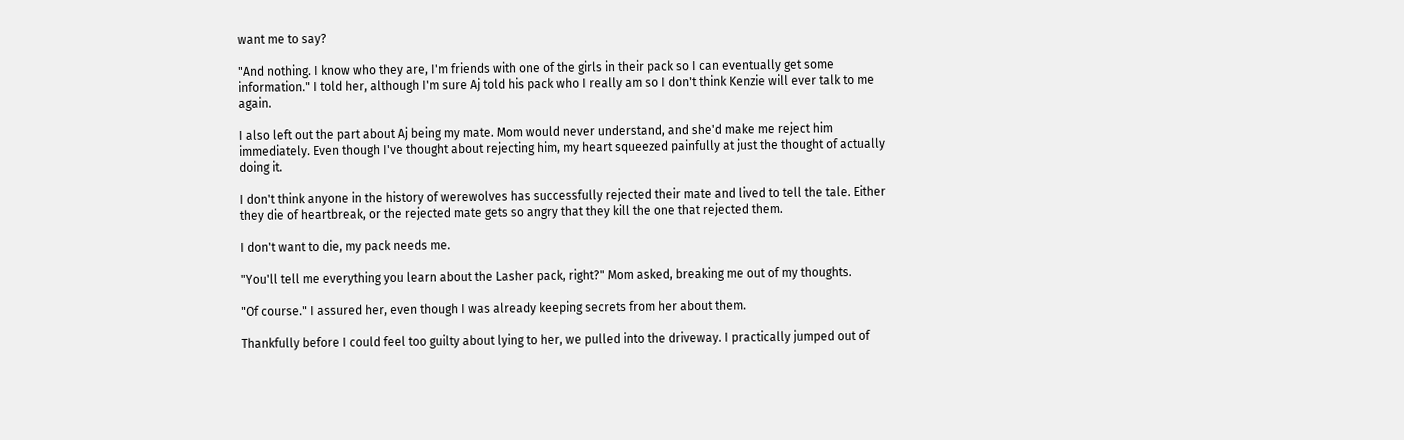want me to say?

"And nothing. I know who they are, I'm friends with one of the girls in their pack so I can eventually get some information." I told her, although I'm sure Aj told his pack who I really am so I don't think Kenzie will ever talk to me again.

I also left out the part about Aj being my mate. Mom would never understand, and she'd make me reject him immediately. Even though I've thought about rejecting him, my heart squeezed painfully at just the thought of actually doing it.

I don't think anyone in the history of werewolves has successfully rejected their mate and lived to tell the tale. Either they die of heartbreak, or the rejected mate gets so angry that they kill the one that rejected them.

I don't want to die, my pack needs me.

"You'll tell me everything you learn about the Lasher pack, right?" Mom asked, breaking me out of my thoughts.

"Of course." I assured her, even though I was already keeping secrets from her about them.

Thankfully before I could feel too guilty about lying to her, we pulled into the driveway. I practically jumped out of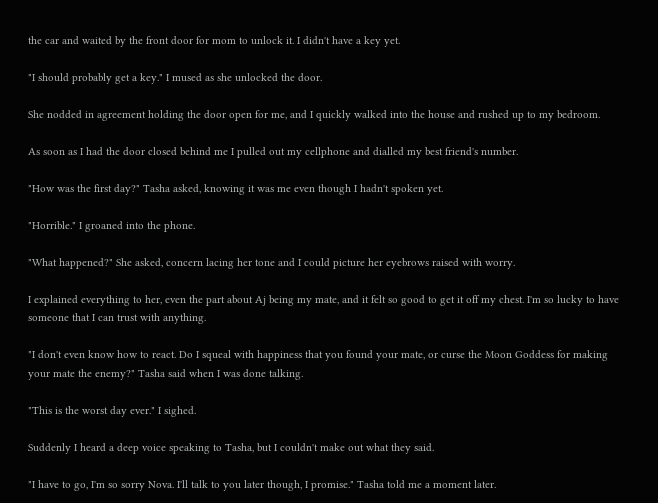the car and waited by the front door for mom to unlock it. I didn't have a key yet.

"I should probably get a key." I mused as she unlocked the door.

She nodded in agreement holding the door open for me, and I quickly walked into the house and rushed up to my bedroom.

As soon as I had the door closed behind me I pulled out my cellphone and dialled my best friend's number.

"How was the first day?" Tasha asked, knowing it was me even though I hadn't spoken yet.

"Horrible." I groaned into the phone.

"What happened?" She asked, concern lacing her tone and I could picture her eyebrows raised with worry.

I explained everything to her, even the part about Aj being my mate, and it felt so good to get it off my chest. I'm so lucky to have someone that I can trust with anything.

"I don't even know how to react. Do I squeal with happiness that you found your mate, or curse the Moon Goddess for making your mate the enemy?" Tasha said when I was done talking.

"This is the worst day ever." I sighed.

Suddenly I heard a deep voice speaking to Tasha, but I couldn't make out what they said.

"I have to go, I'm so sorry Nova. I'll talk to you later though, I promise." Tasha told me a moment later.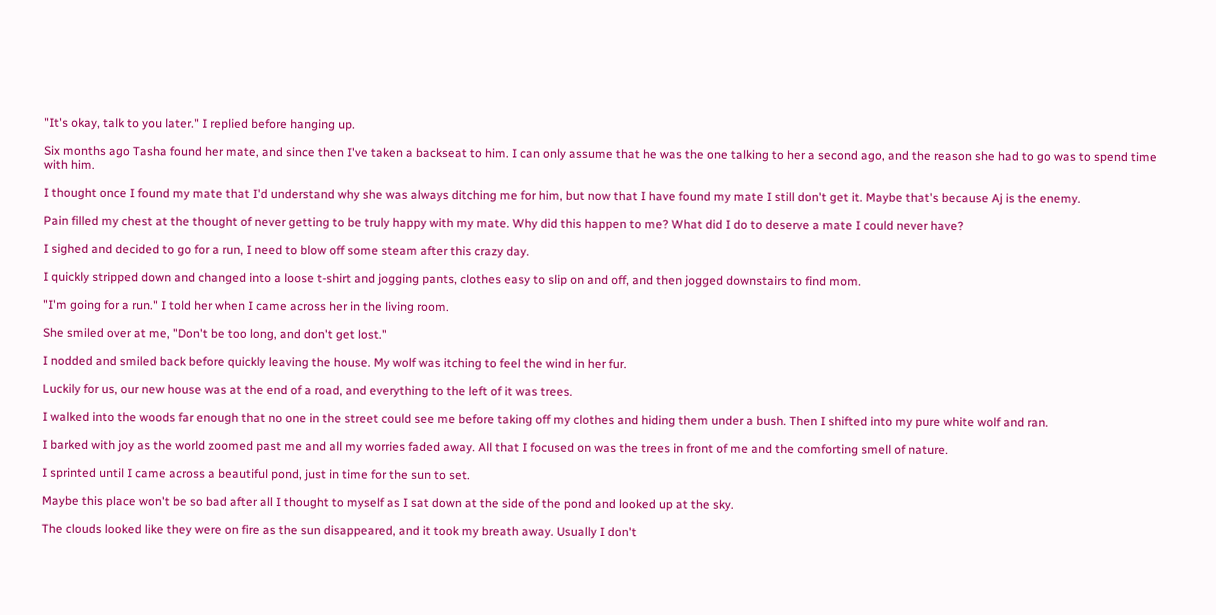"It's okay, talk to you later." I replied before hanging up.

Six months ago Tasha found her mate, and since then I've taken a backseat to him. I can only assume that he was the one talking to her a second ago, and the reason she had to go was to spend time with him.

I thought once I found my mate that I'd understand why she was always ditching me for him, but now that I have found my mate I still don't get it. Maybe that's because Aj is the enemy.

Pain filled my chest at the thought of never getting to be truly happy with my mate. Why did this happen to me? What did I do to deserve a mate I could never have?

I sighed and decided to go for a run, I need to blow off some steam after this crazy day.

I quickly stripped down and changed into a loose t-shirt and jogging pants, clothes easy to slip on and off, and then jogged downstairs to find mom.

"I'm going for a run." I told her when I came across her in the living room.

She smiled over at me, "Don't be too long, and don't get lost."

I nodded and smiled back before quickly leaving the house. My wolf was itching to feel the wind in her fur.

Luckily for us, our new house was at the end of a road, and everything to the left of it was trees.

I walked into the woods far enough that no one in the street could see me before taking off my clothes and hiding them under a bush. Then I shifted into my pure white wolf and ran.

I barked with joy as the world zoomed past me and all my worries faded away. All that I focused on was the trees in front of me and the comforting smell of nature.

I sprinted until I came across a beautiful pond, just in time for the sun to set.

Maybe this place won't be so bad after all I thought to myself as I sat down at the side of the pond and looked up at the sky.

The clouds looked like they were on fire as the sun disappeared, and it took my breath away. Usually I don't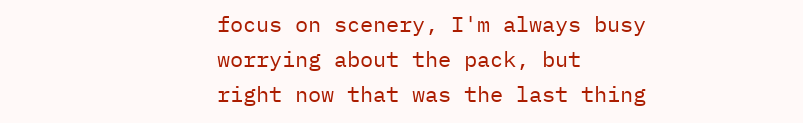focus on scenery, I'm always busy worrying about the pack, but right now that was the last thing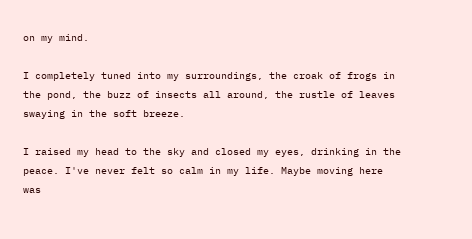on my mind.

I completely tuned into my surroundings, the croak of frogs in the pond, the buzz of insects all around, the rustle of leaves swaying in the soft breeze.

I raised my head to the sky and closed my eyes, drinking in the peace. I've never felt so calm in my life. Maybe moving here was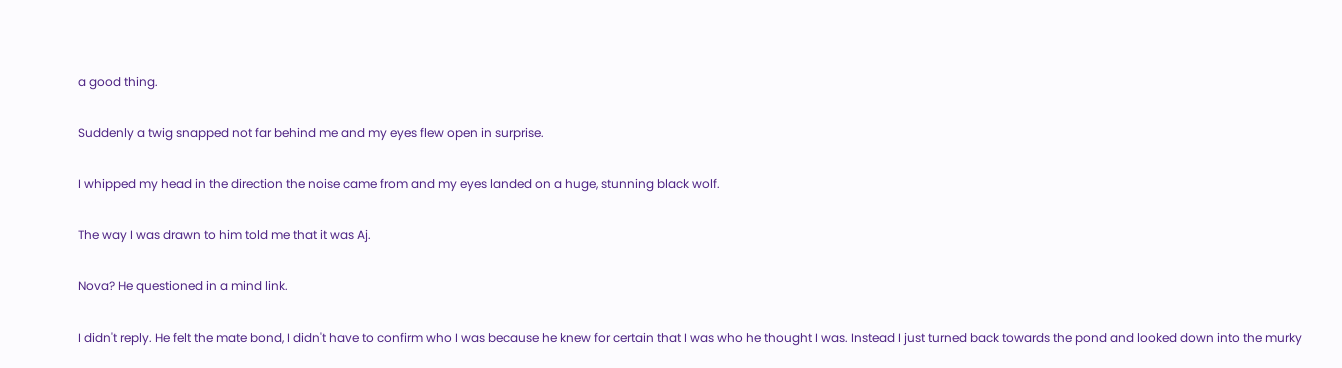a good thing.

Suddenly a twig snapped not far behind me and my eyes flew open in surprise.

I whipped my head in the direction the noise came from and my eyes landed on a huge, stunning black wolf.

The way I was drawn to him told me that it was Aj.

Nova? He questioned in a mind link.

I didn't reply. He felt the mate bond, I didn't have to confirm who I was because he knew for certain that I was who he thought I was. Instead I just turned back towards the pond and looked down into the murky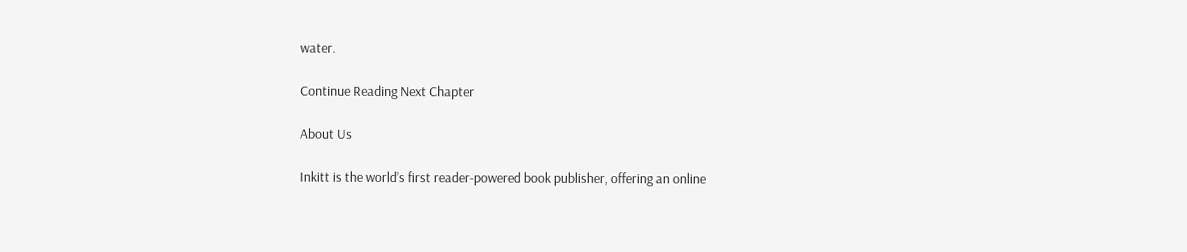water.

Continue Reading Next Chapter

About Us

Inkitt is the world’s first reader-powered book publisher, offering an online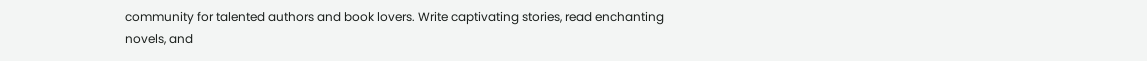community for talented authors and book lovers. Write captivating stories, read enchanting novels, and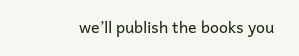we’ll publish the books you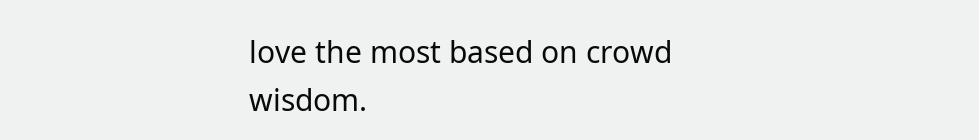love the most based on crowd wisdom.